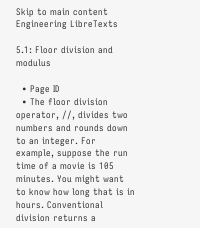Skip to main content
Engineering LibreTexts

5.1: Floor division and modulus

  • Page ID
  • The floor division operator, //, divides two numbers and rounds down to an integer. For example, suppose the run time of a movie is 105 minutes. You might want to know how long that is in hours. Conventional division returns a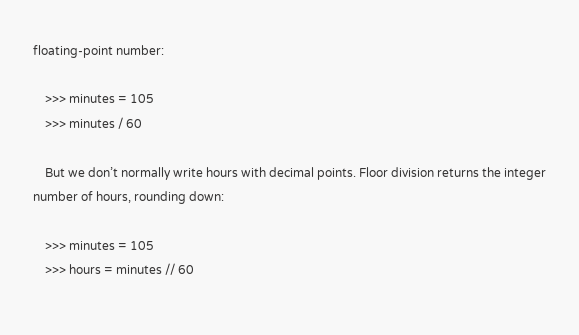floating-point number:

    >>> minutes = 105
    >>> minutes / 60

    But we don’t normally write hours with decimal points. Floor division returns the integer number of hours, rounding down:

    >>> minutes = 105
    >>> hours = minutes // 60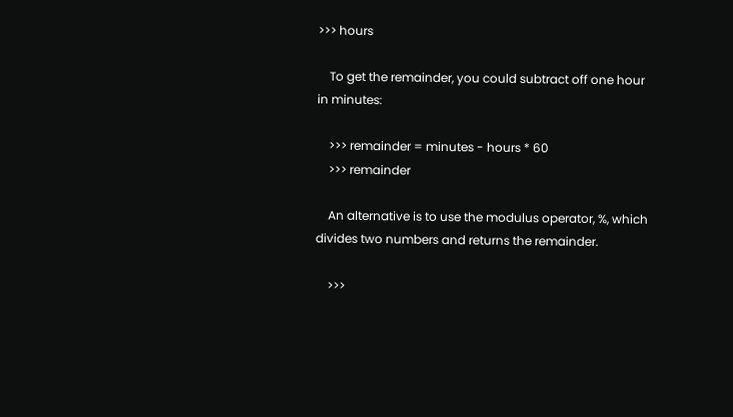>>> hours

    To get the remainder, you could subtract off one hour in minutes:

    >>> remainder = minutes - hours * 60
    >>> remainder

    An alternative is to use the modulus operator, %, which divides two numbers and returns the remainder.

    >>>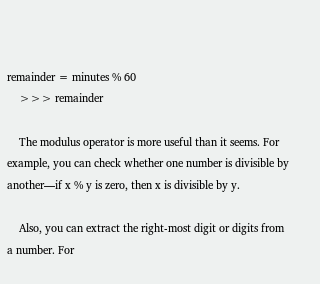remainder = minutes % 60
    >>> remainder

    The modulus operator is more useful than it seems. For example, you can check whether one number is divisible by another—if x % y is zero, then x is divisible by y.

    Also, you can extract the right-most digit or digits from a number. For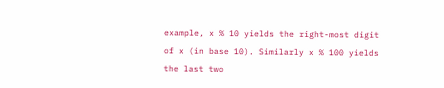example, x % 10 yields the right-most digit of x (in base 10). Similarly x % 100 yields the last two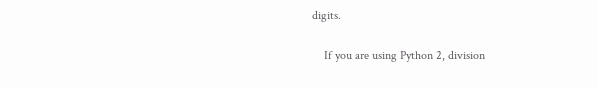digits.

    If you are using Python 2, division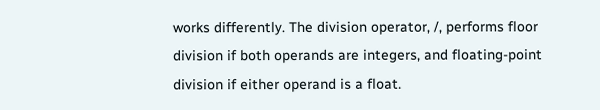works differently. The division operator, /, performs floor division if both operands are integers, and floating-point division if either operand is a float.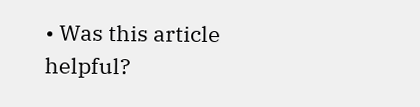• Was this article helpful?